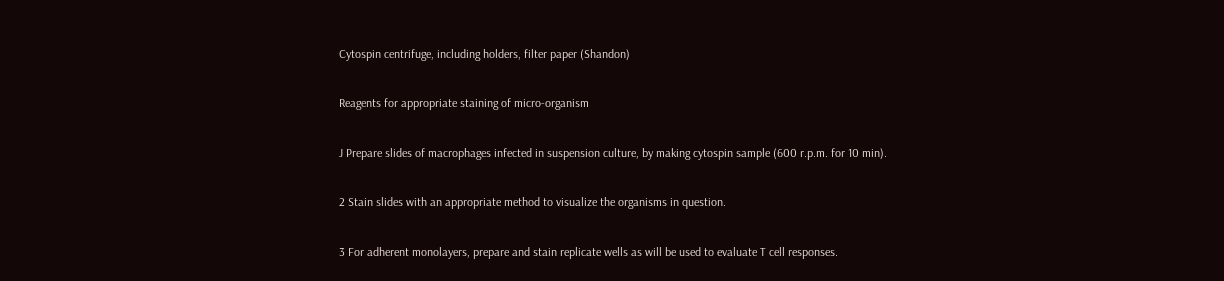Cytospin centrifuge, including holders, filter paper (Shandon)

Reagents for appropriate staining of micro-organism

J Prepare slides of macrophages infected in suspension culture, by making cytospin sample (600 r.p.m. for 10 min).

2 Stain slides with an appropriate method to visualize the organisms in question.

3 For adherent monolayers, prepare and stain replicate wells as will be used to evaluate T cell responses.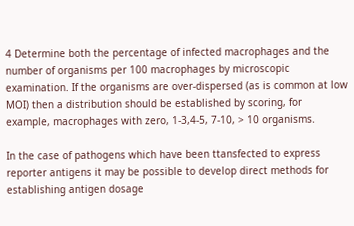4 Determine both the percentage of infected macrophages and the number of organisms per 100 macrophages by microscopic examination. If the organisms are over-dispersed (as is common at low MOI) then a distribution should be established by scoring, for example, macrophages with zero, 1-3,4-5, 7-10, > 10 organisms.

In the case of pathogens which have been ttansfected to express reporter antigens it may be possible to develop direct methods for establishing antigen dosage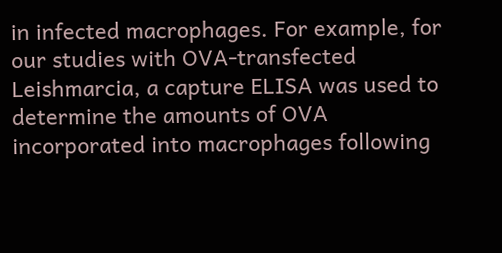in infected macrophages. For example, for our studies with OVA-transfected Leishmarcia, a capture ELISA was used to determine the amounts of OVA incorporated into macrophages following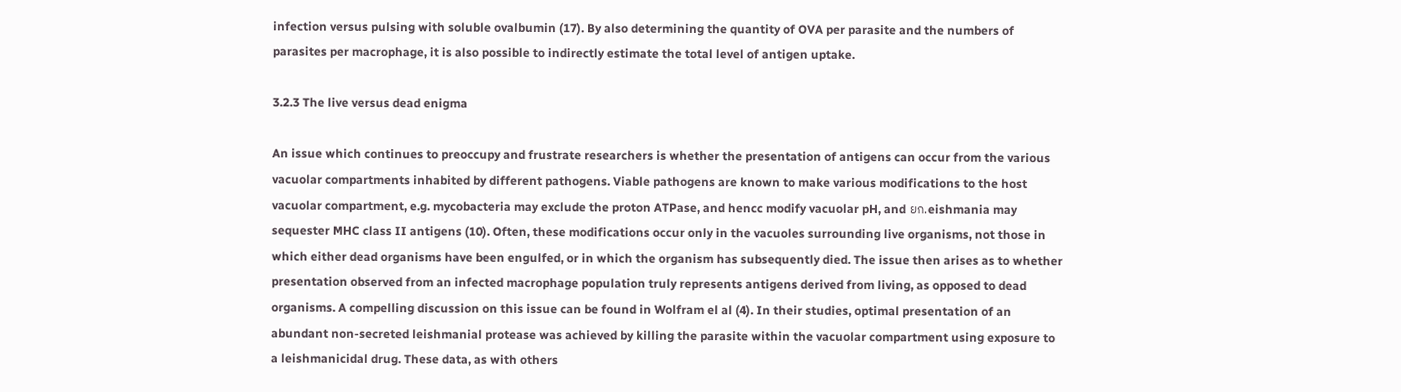infection versus pulsing with soluble ovalbumin (17). By also determining the quantity of OVA per parasite and the numbers of parasites per macrophage, it is also possible to indirectly estimate the total level of antigen uptake.

3.2.3 The live versus dead enigma

An issue which continues to preoccupy and frustrate researchers is whether the presentation of antigens can occur from the various vacuolar compartments inhabited by different pathogens. Viable pathogens are known to make various modifications to the host vacuolar compartment, e.g. mycobacteria may exclude the proton ATPase, and hencc modify vacuolar pH, and ยก.eishmania may sequester MHC class II antigens (10). Often, these modifications occur only in the vacuoles surrounding live organisms, not those in which either dead organisms have been engulfed, or in which the organism has subsequently died. The issue then arises as to whether presentation observed from an infected macrophage population truly represents antigens derived from living, as opposed to dead organisms. A compelling discussion on this issue can be found in Wolfram el al (4). In their studies, optimal presentation of an abundant non-secreted leishmanial protease was achieved by killing the parasite within the vacuolar compartment using exposure to a leishmanicidal drug. These data, as with others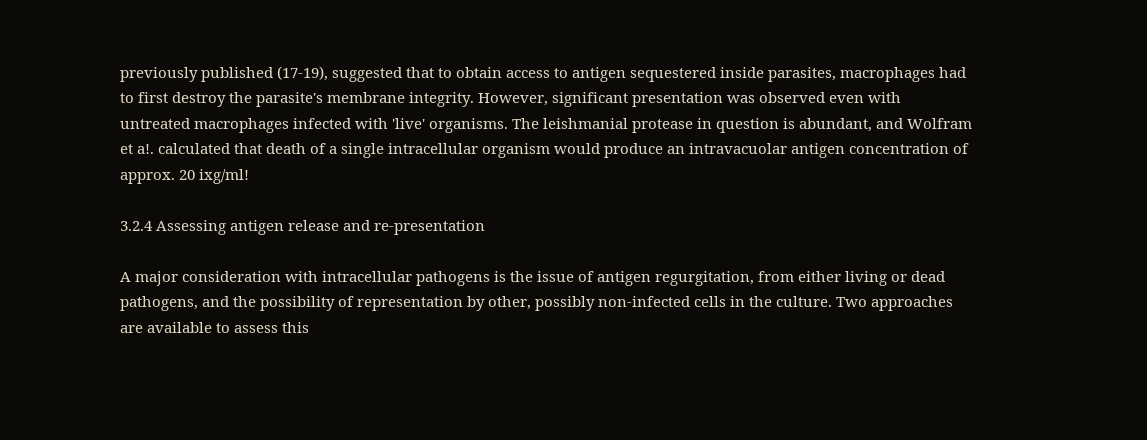previously published (17-19), suggested that to obtain access to antigen sequestered inside parasites, macrophages had to first destroy the parasite's membrane integrity. However, significant presentation was observed even with untreated macrophages infected with 'live' organisms. The leishmanial protease in question is abundant, and Wolfram et a!. calculated that death of a single intracellular organism would produce an intravacuolar antigen concentration of approx. 20 ixg/ml!

3.2.4 Assessing antigen release and re-presentation

A major consideration with intracellular pathogens is the issue of antigen regurgitation, from either living or dead pathogens, and the possibility of representation by other, possibly non-infected cells in the culture. Two approaches are available to assess this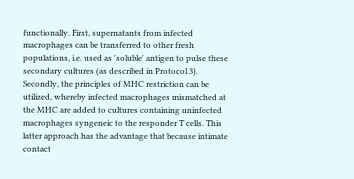functionally. First, supernatants from infected macrophages can be transferred to other fresh populations, i.e. used as 'soluble' antigen to pulse these secondary cultures (as described in Protocol 3). Secondly, the principles of MHC restriction can be utilized, whereby infected macrophages mismatched at the MHC are added to cultures containing uninfected macrophages syngeneic to the responder T cells. This latter approach has the advantage that because intimate contact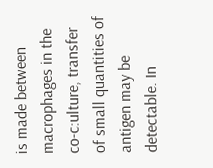is made between macrophages in the co-c:ulture, transfer of small quantities of antigen may be detectable. In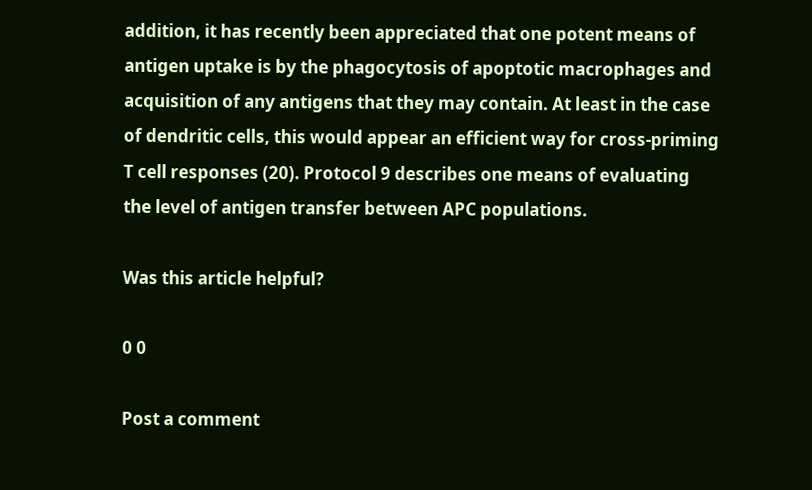addition, it has recently been appreciated that one potent means of antigen uptake is by the phagocytosis of apoptotic macrophages and acquisition of any antigens that they may contain. At least in the case of dendritic cells, this would appear an efficient way for cross-priming T cell responses (20). Protocol 9 describes one means of evaluating the level of antigen transfer between APC populations.

Was this article helpful?

0 0

Post a comment